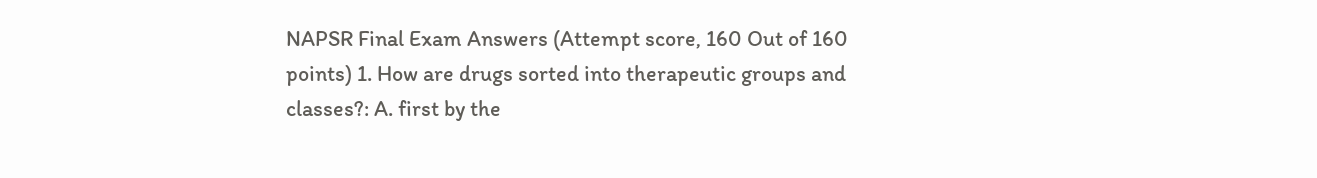NAPSR Final Exam Answers (Attempt score, 160 Out of 160 points) 1. How are drugs sorted into therapeutic groups and classes?: A. first by the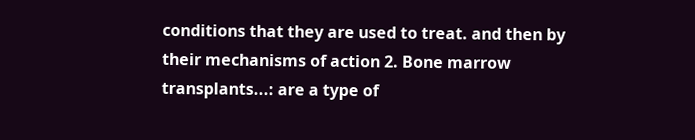conditions that they are used to treat. and then by their mechanisms of action 2. Bone marrow transplants...: are a type of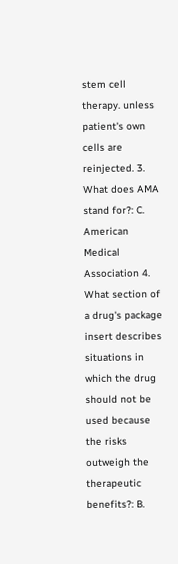stem cell therapy. unless patient's own cells are reinjected. 3. What does AMA stand for?: C. American Medical Association 4. What section of a drug's package insert describes situations in which the drug should not be used because the risks outweigh the therapeutic benefits?: B.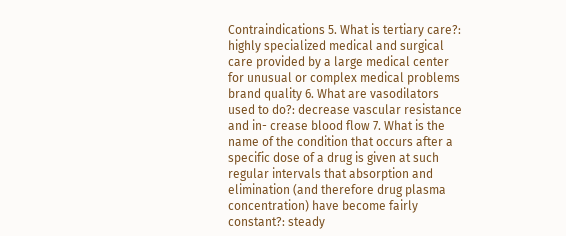Contraindications 5. What is tertiary care?: highly specialized medical and surgical care provided by a large medical center for unusual or complex medical problems brand quality 6. What are vasodilators used to do?: decrease vascular resistance and in- crease blood flow 7. What is the name of the condition that occurs after a specific dose of a drug is given at such regular intervals that absorption and elimination (and therefore drug plasma concentration) have become fairly constant?: steady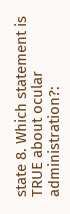state 8. Which statement is TRUE about ocular administration?: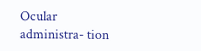Ocular administra- tion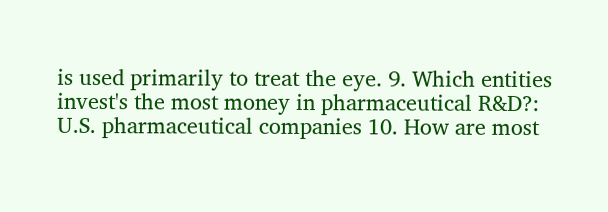is used primarily to treat the eye. 9. Which entities invest's the most money in pharmaceutical R&D?: U.S. pharmaceutical companies 10. How are most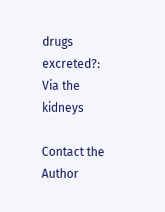drugs excreted?: Via the kidneys

Contact the Author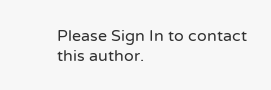Please Sign In to contact this author.